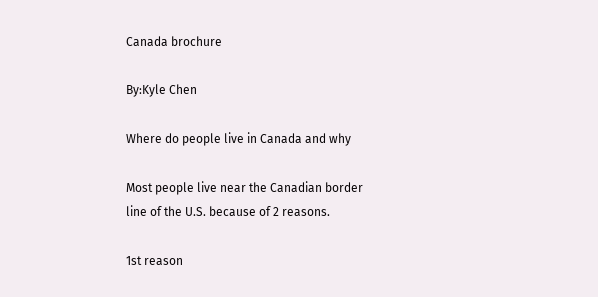Canada brochure

By:Kyle Chen

Where do people live in Canada and why

Most people live near the Canadian border line of the U.S. because of 2 reasons.

1st reason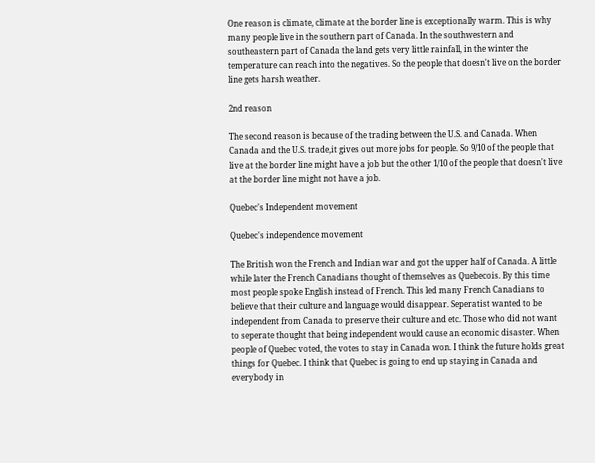One reason is climate, climate at the border line is exceptionally warm. This is why many people live in the southern part of Canada. In the southwestern and southeastern part of Canada the land gets very little rainfall, in the winter the temperature can reach into the negatives. So the people that doesn't live on the border line gets harsh weather.

2nd reason

The second reason is because of the trading between the U.S. and Canada. When Canada and the U.S. trade,it gives out more jobs for people. So 9/10 of the people that live at the border line might have a job but the other 1/10 of the people that doesn't live at the border line might not have a job.

Quebec's Independent movement

Quebec's independence movement

The British won the French and Indian war and got the upper half of Canada. A little while later the French Canadians thought of themselves as Quebecois. By this time most people spoke English instead of French. This led many French Canadians to believe that their culture and language would disappear. Seperatist wanted to be independent from Canada to preserve their culture and etc. Those who did not want to seperate thought that being independent would cause an economic disaster. When people of Quebec voted, the votes to stay in Canada won. I think the future holds great things for Quebec. I think that Quebec is going to end up staying in Canada and everybody in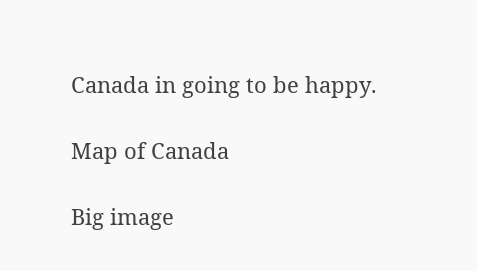Canada in going to be happy.

Map of Canada

Big image